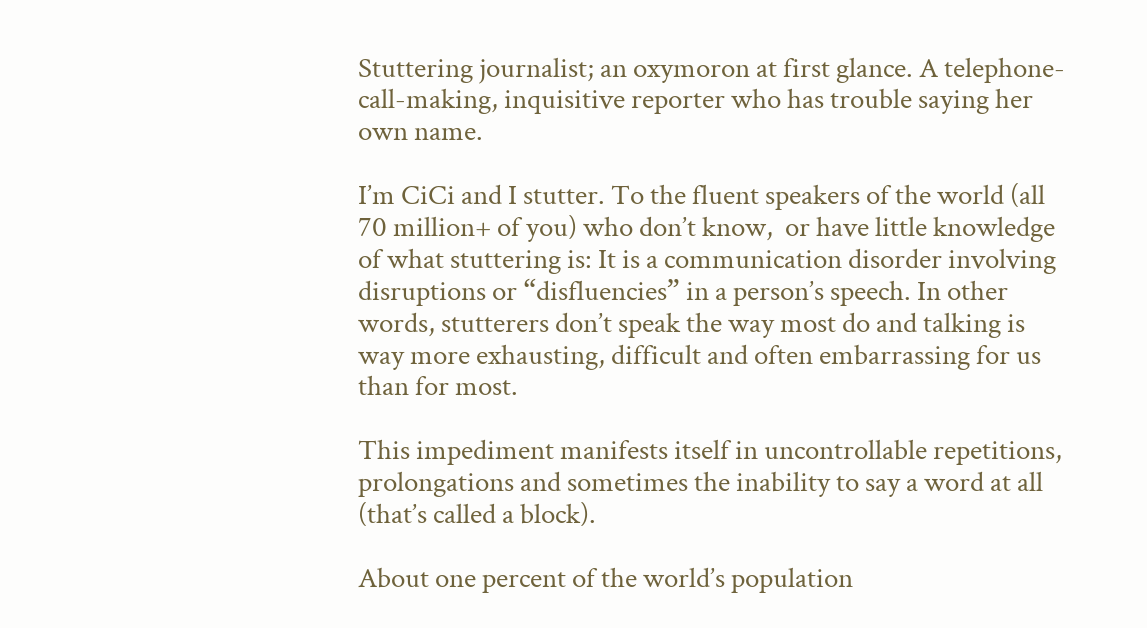Stuttering journalist; an oxymoron at first glance. A telephone-call-making, inquisitive reporter who has trouble saying her own name.

I’m CiCi and I stutter. To the fluent speakers of the world (all 70 million+ of you) who don’t know,  or have little knowledge of what stuttering is: It is a communication disorder involving disruptions or “disfluencies” in a person’s speech. In other words, stutterers don’t speak the way most do and talking is way more exhausting, difficult and often embarrassing for us than for most.

This impediment manifests itself in uncontrollable repetitions, prolongations and sometimes the inability to say a word at all (that’s called a block).

About one percent of the world’s population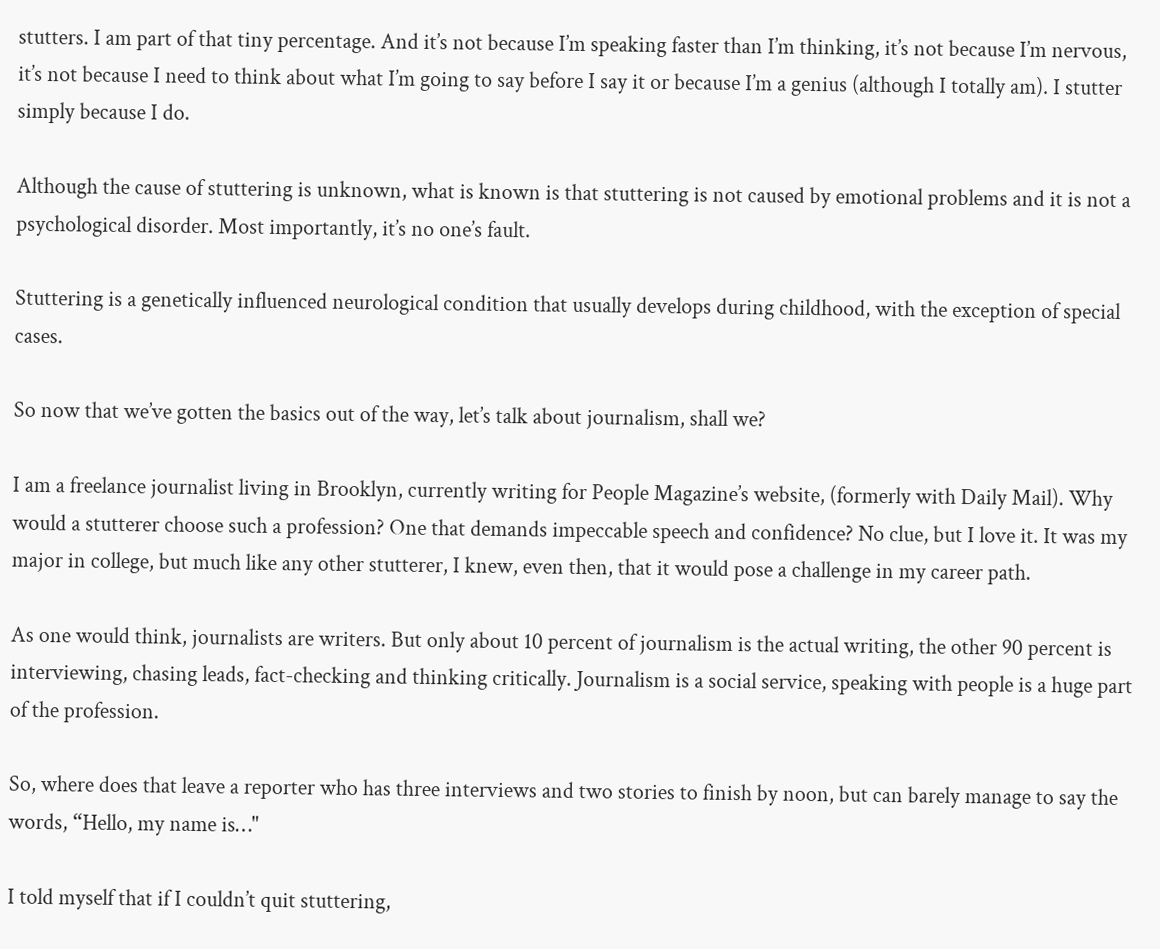stutters. I am part of that tiny percentage. And it’s not because I’m speaking faster than I’m thinking, it’s not because I’m nervous, it’s not because I need to think about what I’m going to say before I say it or because I’m a genius (although I totally am). I stutter simply because I do.

Although the cause of stuttering is unknown, what is known is that stuttering is not caused by emotional problems and it is not a psychological disorder. Most importantly, it’s no one’s fault.

Stuttering is a genetically influenced neurological condition that usually develops during childhood, with the exception of special cases.

So now that we’ve gotten the basics out of the way, let’s talk about journalism, shall we?

I am a freelance journalist living in Brooklyn, currently writing for People Magazine’s website, (formerly with Daily Mail). Why would a stutterer choose such a profession? One that demands impeccable speech and confidence? No clue, but I love it. It was my major in college, but much like any other stutterer, I knew, even then, that it would pose a challenge in my career path.

As one would think, journalists are writers. But only about 10 percent of journalism is the actual writing, the other 90 percent is interviewing, chasing leads, fact-checking and thinking critically. Journalism is a social service, speaking with people is a huge part of the profession.

So, where does that leave a reporter who has three interviews and two stories to finish by noon, but can barely manage to say the words, “Hello, my name is…"

I told myself that if I couldn’t quit stuttering,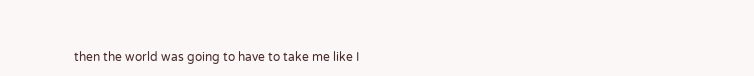then the world was going to have to take me like I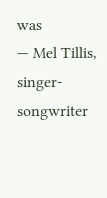was
— Mel Tillis, singer-songwriter